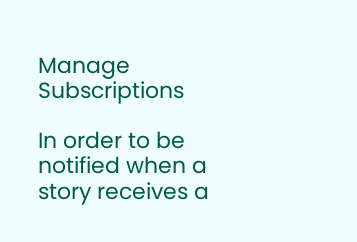Manage Subscriptions

In order to be notified when a story receives a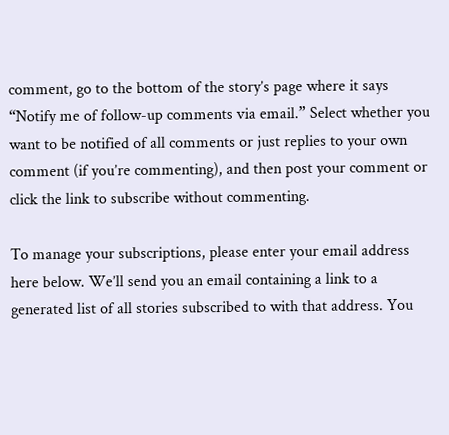comment, go to the bottom of the story’s page where it says “Notify me of follow-up comments via email.” Select whether you want to be notified of all comments or just replies to your own comment (if you’re commenting), and then post your comment or click the link to subscribe without commenting.

To manage your subscriptions, please enter your email address here below. We’ll send you an email containing a link to a generated list of all stories subscribed to with that address. You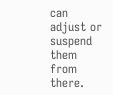can adjust or suspend them from there.